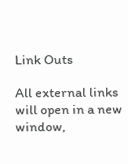Link Outs

All external links will open in a new window,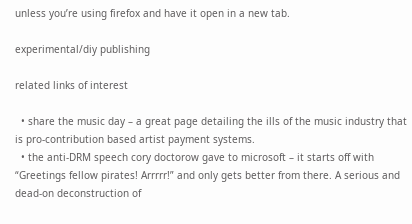unless you’re using firefox and have it open in a new tab.

experimental/diy publishing

related links of interest

  • share the music day – a great page detailing the ills of the music industry that is pro-contribution based artist payment systems.
  • the anti-DRM speech cory doctorow gave to microsoft – it starts off with “Greetings fellow pirates! Arrrrr!” and only gets better from there. A serious and dead-on deconstruction of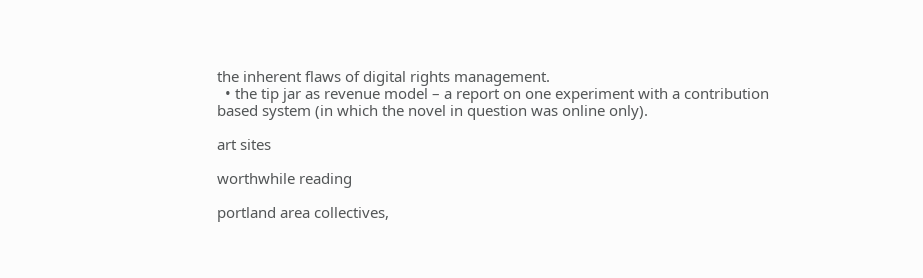the inherent flaws of digital rights management.
  • the tip jar as revenue model – a report on one experiment with a contribution based system (in which the novel in question was online only).

art sites

worthwhile reading

portland area collectives,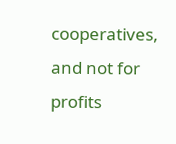cooperatives, and not for profits